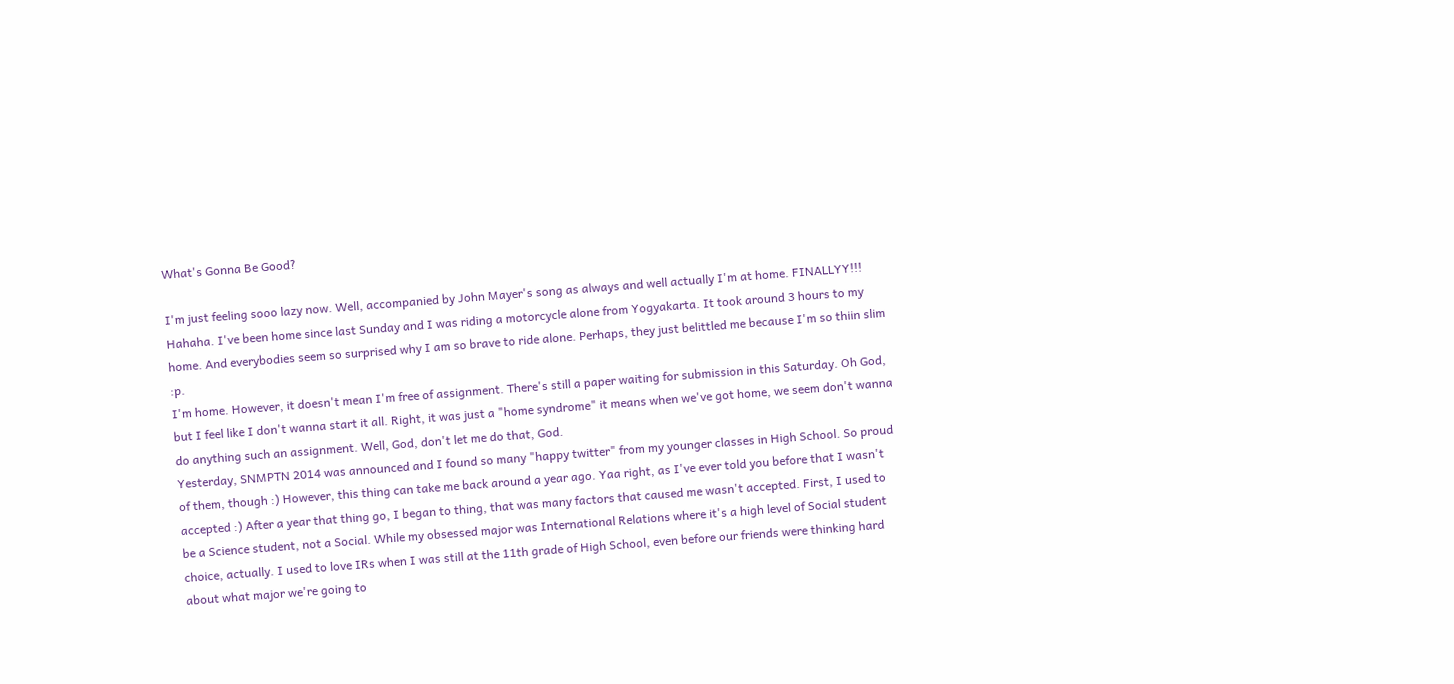What's Gonna Be Good?

I'm just feeling sooo lazy now. Well, accompanied by John Mayer's song as always and well actually I'm at home. FINALLYY!!! Hahaha. I've been home since last Sunday and I was riding a motorcycle alone from Yogyakarta. It took around 3 hours to my home. And everybodies seem so surprised why I am so brave to ride alone. Perhaps, they just belittled me because I'm so thiin slim :p.
I'm home. However, it doesn't mean I'm free of assignment. There's still a paper waiting for submission in this Saturday. Oh God, but I feel like I don't wanna start it all. Right, it was just a "home syndrome" it means when we've got home, we seem don't wanna do anything such an assignment. Well, God, don't let me do that, God.
Yesterday, SNMPTN 2014 was announced and I found so many "happy twitter" from my younger classes in High School. So proud of them, though :) However, this thing can take me back around a year ago. Yaa right, as I've ever told you before that I wasn't accepted :) After a year that thing go, I began to thing, that was many factors that caused me wasn't accepted. First, I used to be a Science student, not a Social. While my obsessed major was International Relations where it's a high level of Social student choice, actually. I used to love IRs when I was still at the 11th grade of High School, even before our friends were thinking hard about what major we're going to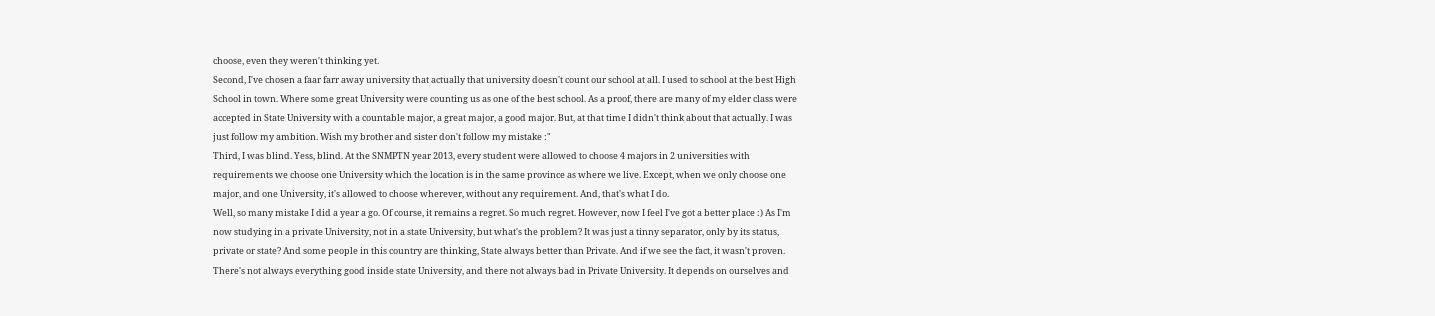choose, even they weren't thinking yet.
Second, I've chosen a faar farr away university that actually that university doesn't count our school at all. I used to school at the best High School in town. Where some great University were counting us as one of the best school. As a proof, there are many of my elder class were accepted in State University with a countable major, a great major, a good major. But, at that time I didn't think about that actually. I was just follow my ambition. Wish my brother and sister don't follow my mistake :"
Third, I was blind. Yess, blind. At the SNMPTN year 2013, every student were allowed to choose 4 majors in 2 universities with requirements we choose one University which the location is in the same province as where we live. Except, when we only choose one major, and one University, it's allowed to choose wherever, without any requirement. And, that's what I do.
Well, so many mistake I did a year a go. Of course, it remains a regret. So much regret. However, now I feel I've got a better place :) As I'm now studying in a private University, not in a state University, but what's the problem? It was just a tinny separator, only by its status, private or state? And some people in this country are thinking, State always better than Private. And if we see the fact, it wasn't proven. There's not always everything good inside state University, and there not always bad in Private University. It depends on ourselves and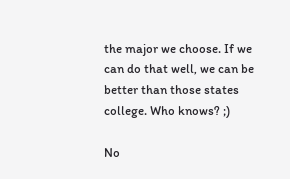the major we choose. If we can do that well, we can be better than those states college. Who knows? ;)

No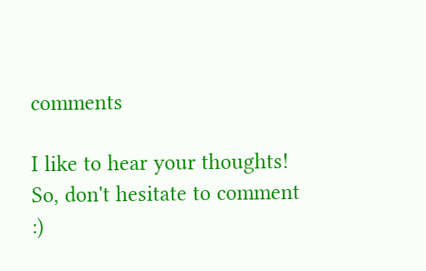comments

I like to hear your thoughts! So, don't hesitate to comment :)